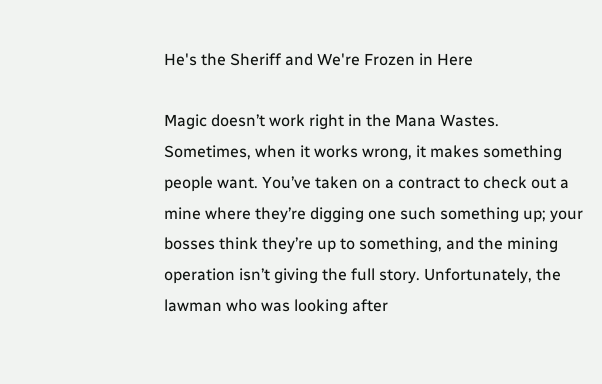He's the Sheriff and We're Frozen in Here

Magic doesn’t work right in the Mana Wastes. Sometimes, when it works wrong, it makes something people want. You’ve taken on a contract to check out a mine where they’re digging one such something up; your bosses think they’re up to something, and the mining operation isn’t giving the full story. Unfortunately, the lawman who was looking after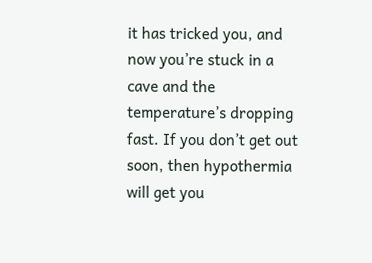it has tricked you, and now you’re stuck in a cave and the temperature’s dropping fast. If you don’t get out soon, then hypothermia will get you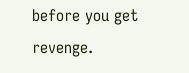before you get revenge.